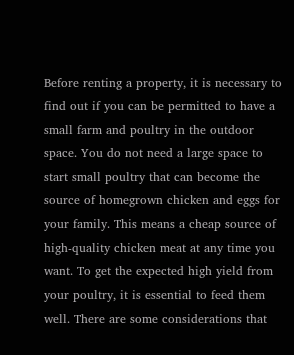Before renting a property, it is necessary to find out if you can be permitted to have a small farm and poultry in the outdoor space. You do not need a large space to start small poultry that can become the source of homegrown chicken and eggs for your family. This means a cheap source of high-quality chicken meat at any time you want. To get the expected high yield from your poultry, it is essential to feed them well. There are some considerations that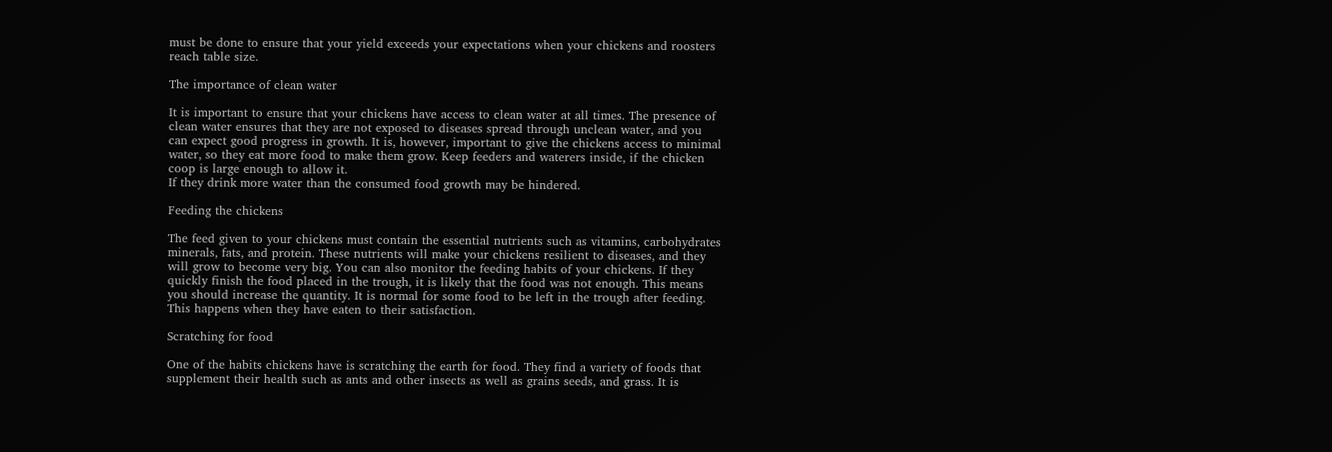must be done to ensure that your yield exceeds your expectations when your chickens and roosters reach table size.

The importance of clean water

It is important to ensure that your chickens have access to clean water at all times. The presence of clean water ensures that they are not exposed to diseases spread through unclean water, and you can expect good progress in growth. It is, however, important to give the chickens access to minimal water, so they eat more food to make them grow. Keep feeders and waterers inside, if the chicken coop is large enough to allow it.
If they drink more water than the consumed food growth may be hindered.

Feeding the chickens

The feed given to your chickens must contain the essential nutrients such as vitamins, carbohydrates minerals, fats, and protein. These nutrients will make your chickens resilient to diseases, and they will grow to become very big. You can also monitor the feeding habits of your chickens. If they quickly finish the food placed in the trough, it is likely that the food was not enough. This means you should increase the quantity. It is normal for some food to be left in the trough after feeding. This happens when they have eaten to their satisfaction.

Scratching for food

One of the habits chickens have is scratching the earth for food. They find a variety of foods that supplement their health such as ants and other insects as well as grains seeds, and grass. It is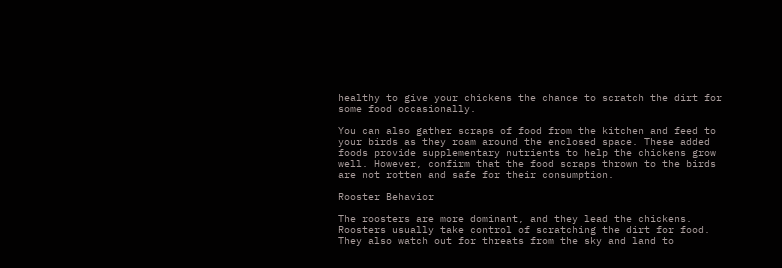healthy to give your chickens the chance to scratch the dirt for some food occasionally.

You can also gather scraps of food from the kitchen and feed to your birds as they roam around the enclosed space. These added foods provide supplementary nutrients to help the chickens grow well. However, confirm that the food scraps thrown to the birds are not rotten and safe for their consumption.

Rooster Behavior

The roosters are more dominant, and they lead the chickens. Roosters usually take control of scratching the dirt for food. They also watch out for threats from the sky and land to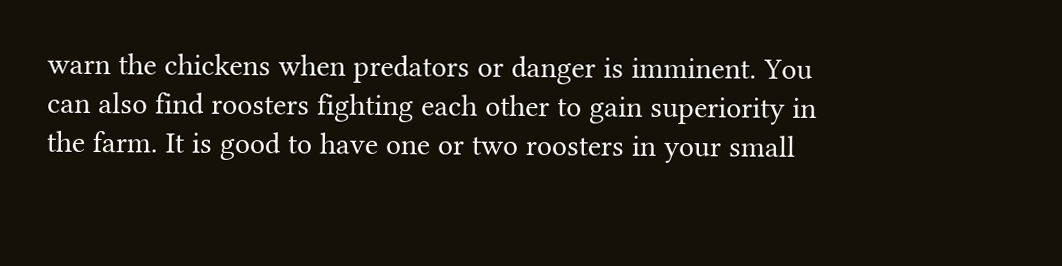warn the chickens when predators or danger is imminent. You can also find roosters fighting each other to gain superiority in the farm. It is good to have one or two roosters in your small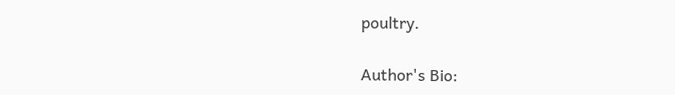poultry.

Author's Bio: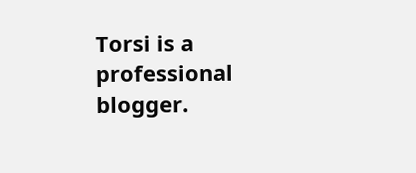Torsi is a professional blogger.